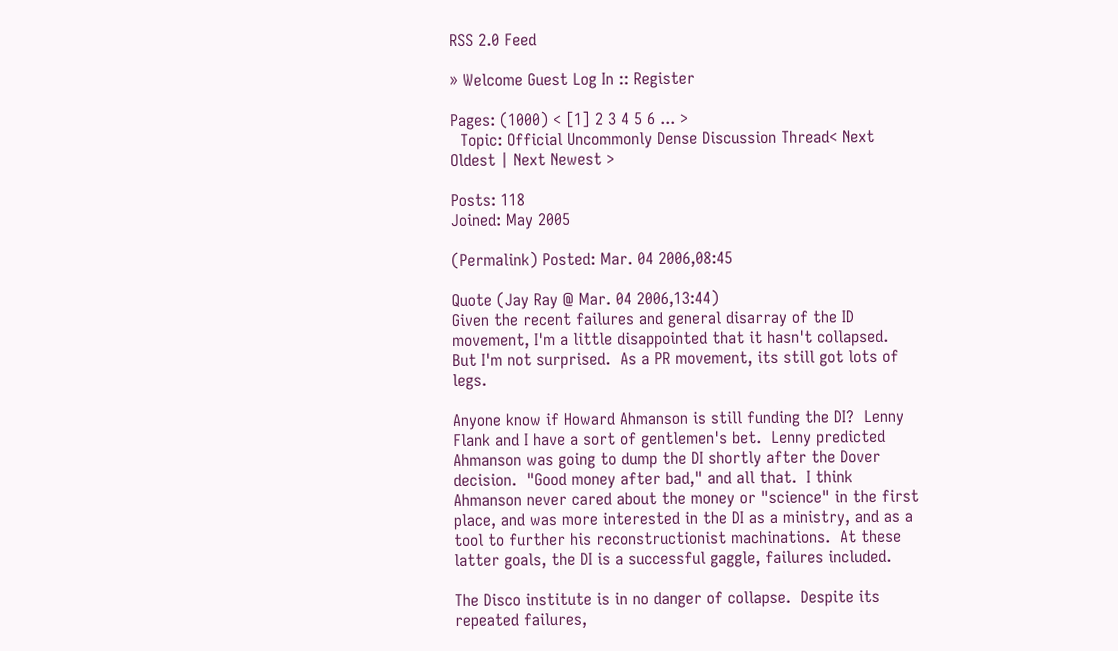RSS 2.0 Feed

» Welcome Guest Log In :: Register

Pages: (1000) < [1] 2 3 4 5 6 ... >
  Topic: Official Uncommonly Dense Discussion Thread< Next Oldest | Next Newest >

Posts: 118
Joined: May 2005

(Permalink) Posted: Mar. 04 2006,08:45

Quote (Jay Ray @ Mar. 04 2006,13:44)
Given the recent failures and general disarray of the ID movement, I'm a little disappointed that it hasn't collapsed.  But I'm not surprised.  As a PR movement, its still got lots of legs.

Anyone know if Howard Ahmanson is still funding the DI?  Lenny Flank and I have a sort of gentlemen's bet.  Lenny predicted Ahmanson was going to dump the DI shortly after the Dover decision.  "Good money after bad," and all that.  I think Ahmanson never cared about the money or "science" in the first place, and was more interested in the DI as a ministry, and as a tool to further his reconstructionist machinations.  At these latter goals, the DI is a successful gaggle, failures included.

The Disco institute is in no danger of collapse.  Despite its repeated failures,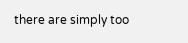there are simply too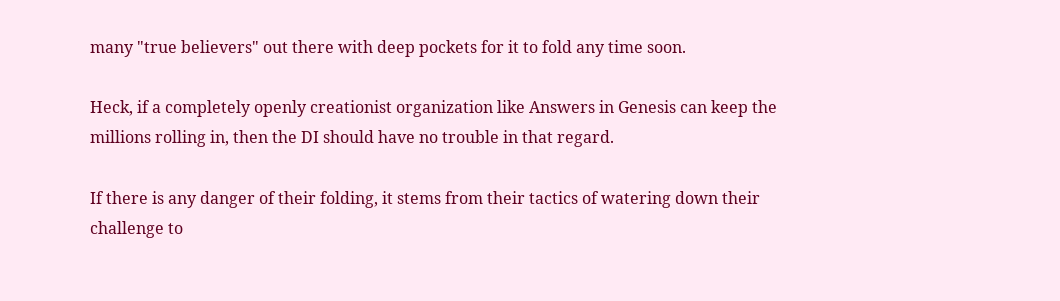many "true believers" out there with deep pockets for it to fold any time soon.

Heck, if a completely openly creationist organization like Answers in Genesis can keep the millions rolling in, then the DI should have no trouble in that regard.

If there is any danger of their folding, it stems from their tactics of watering down their challenge to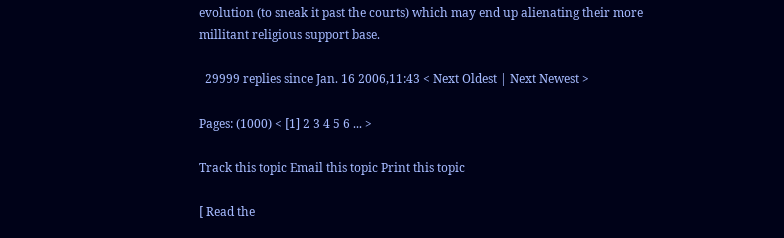evolution (to sneak it past the courts) which may end up alienating their more millitant religious support base.

  29999 replies since Jan. 16 2006,11:43 < Next Oldest | Next Newest >

Pages: (1000) < [1] 2 3 4 5 6 ... >

Track this topic Email this topic Print this topic

[ Read the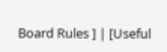Board Rules ] | [Useful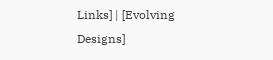Links] | [Evolving Designs]